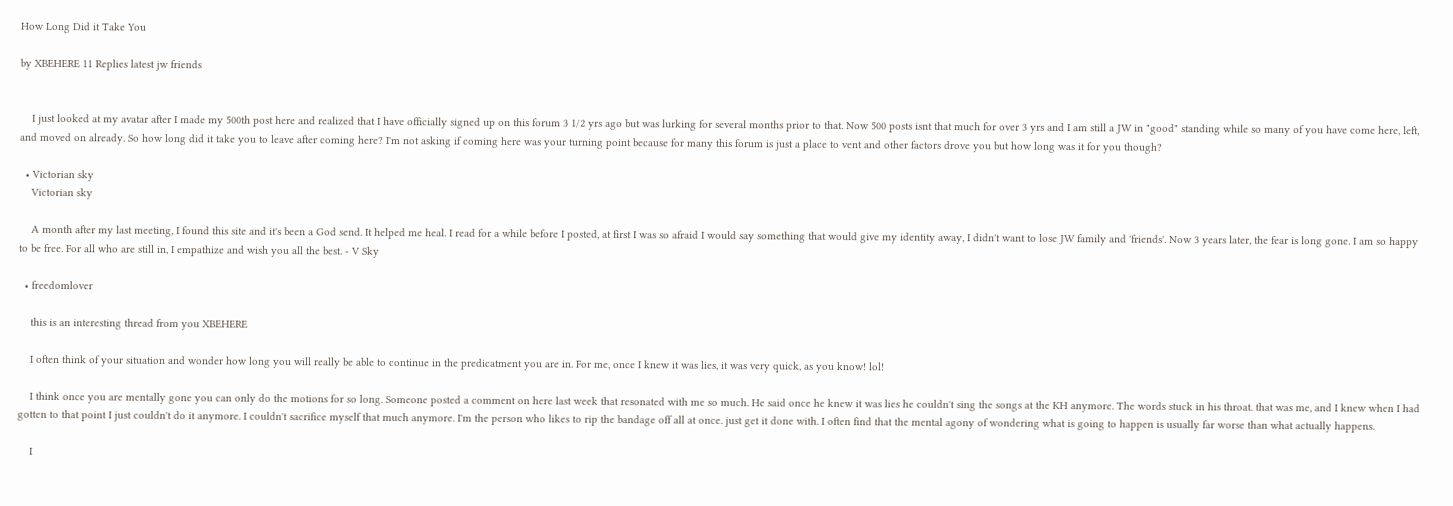How Long Did it Take You

by XBEHERE 11 Replies latest jw friends


    I just looked at my avatar after I made my 500th post here and realized that I have officially signed up on this forum 3 1/2 yrs ago but was lurking for several months prior to that. Now 500 posts isnt that much for over 3 yrs and I am still a JW in "good" standing while so many of you have come here, left, and moved on already. So how long did it take you to leave after coming here? I'm not asking if coming here was your turning point because for many this forum is just a place to vent and other factors drove you but how long was it for you though?

  • Victorian sky
    Victorian sky

    A month after my last meeting, I found this site and it's been a God send. It helped me heal. I read for a while before I posted, at first I was so afraid I would say something that would give my identity away, I didn't want to lose JW family and 'friends'. Now 3 years later, the fear is long gone. I am so happy to be free. For all who are still in, I empathize and wish you all the best. - V Sky

  • freedomlover

    this is an interesting thread from you XBEHERE

    I often think of your situation and wonder how long you will really be able to continue in the predicatment you are in. For me, once I knew it was lies, it was very quick, as you know! lol!

    I think once you are mentally gone you can only do the motions for so long. Someone posted a comment on here last week that resonated with me so much. He said once he knew it was lies he couldn't sing the songs at the KH anymore. The words stuck in his throat. that was me, and I knew when I had gotten to that point I just couldn't do it anymore. I couldn't sacrifice myself that much anymore. I'm the person who likes to rip the bandage off all at once. just get it done with. I often find that the mental agony of wondering what is going to happen is usually far worse than what actually happens.

    I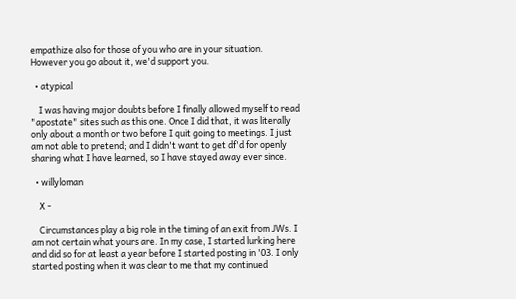empathize also for those of you who are in your situation. However you go about it, we'd support you.

  • atypical

    I was having major doubts before I finally allowed myself to read "apostate" sites such as this one. Once I did that, it was literally only about a month or two before I quit going to meetings. I just am not able to pretend; and I didn't want to get df'd for openly sharing what I have learned, so I have stayed away ever since.

  • willyloman

    X -

    Circumstances play a big role in the timing of an exit from JWs. I am not certain what yours are. In my case, I started lurking here and did so for at least a year before I started posting in '03. I only started posting when it was clear to me that my continued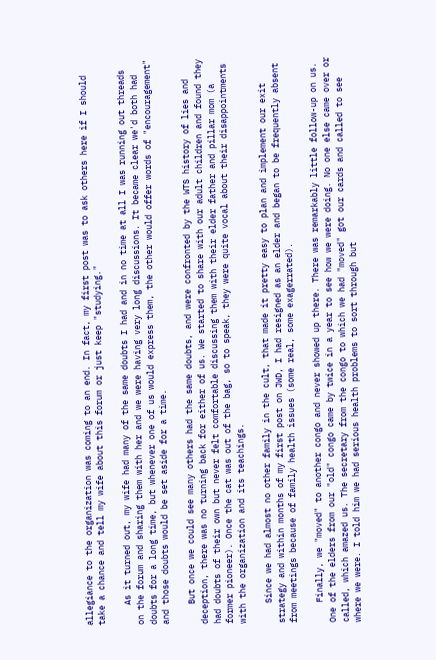allegiance to the organization was coming to an end. In fact, my first post was to ask others here if I should take a chance and tell my wife about this forum or just keep "studying."

    As it turned out, my wife had many of the same doubts I had and in no time at all I was running out threads on the forum and sharing them with her and we were having very long discussions. It became clear we'd both had doubts for a long time, but whenever one of us would express them, the other would offer words of "encouragement" and those doubts would be set aside for a time.

    But once we could see many others had the same doubts, and were confronted by the WTS history of lies and deception, there was no turning back for either of us. We started to share with our adult children and found they had doubts of their own but never felt comfortable discussing them with their elder father and pillar mom (a former pioneer). Once the cat was out of the bag, so to speak, they were quite vocal about their disappointments with the organization and its teachings.

    Since we had almost no other family in the cult, that made it pretty easy to plan and implement our exit strategy and within months of my first post on JWD, I had resigned as an elder and began to be frequently absent from meetings because of family health issues (some real, some exagerrated).

    Finally, we "moved" to another congo and never showed up there. There was remarkably little follow-up on us. One of the elders from our "old" congo came by twice in a year to see how we were doing. No one else came over or called, which amazed us. The secretary from the congo to which we had "moved" got our cards and called to see where we were. I told him we had serious health problems to sort through but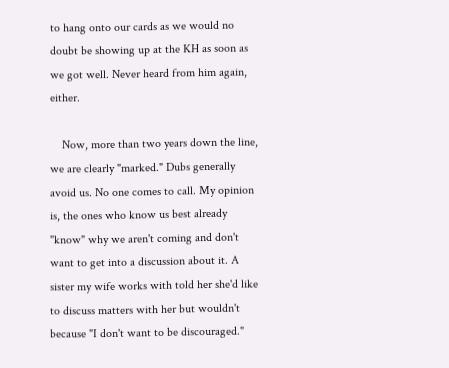to hang onto our cards as we would no doubt be showing up at the KH as soon as we got well. Never heard from him again, either.

    Now, more than two years down the line, we are clearly "marked." Dubs generally avoid us. No one comes to call. My opinion is, the ones who know us best already "know" why we aren't coming and don't want to get into a discussion about it. A sister my wife works with told her she'd like to discuss matters with her but wouldn't because "I don't want to be discouraged."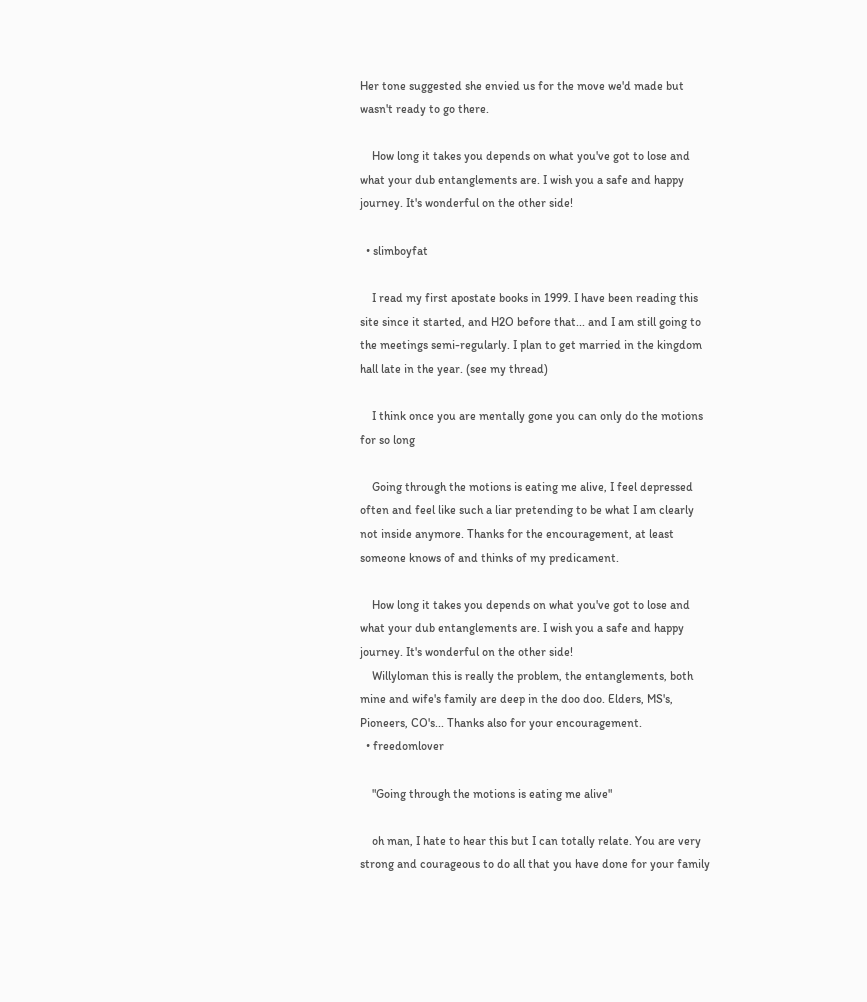Her tone suggested she envied us for the move we'd made but wasn't ready to go there.

    How long it takes you depends on what you've got to lose and what your dub entanglements are. I wish you a safe and happy journey. It's wonderful on the other side!

  • slimboyfat

    I read my first apostate books in 1999. I have been reading this site since it started, and H2O before that... and I am still going to the meetings semi-regularly. I plan to get married in the kingdom hall late in the year. (see my thread)

    I think once you are mentally gone you can only do the motions for so long

    Going through the motions is eating me alive, I feel depressed often and feel like such a liar pretending to be what I am clearly not inside anymore. Thanks for the encouragement, at least someone knows of and thinks of my predicament.

    How long it takes you depends on what you've got to lose and what your dub entanglements are. I wish you a safe and happy journey. It's wonderful on the other side!
    Willyloman this is really the problem, the entanglements, both mine and wife's family are deep in the doo doo. Elders, MS's, Pioneers, CO's... Thanks also for your encouragement.
  • freedomlover

    "Going through the motions is eating me alive"

    oh man, I hate to hear this but I can totally relate. You are very strong and courageous to do all that you have done for your family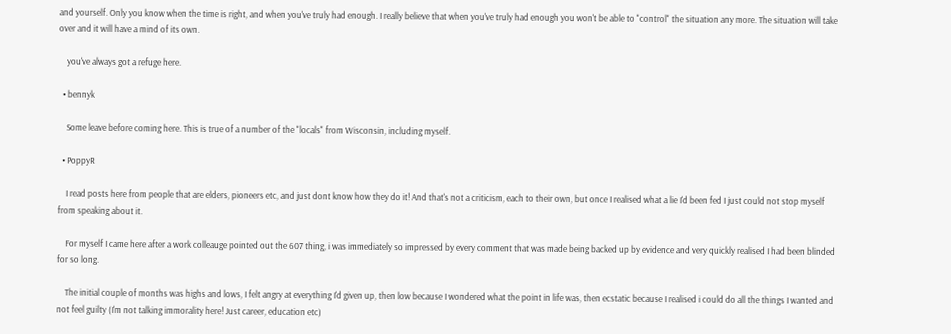and yourself. Only you know when the time is right, and when you've truly had enough. I really believe that when you've truly had enough you won't be able to "control" the situation any more. The situation will take over and it will have a mind of its own.

    you've always got a refuge here.

  • bennyk

    Some leave before coming here. This is true of a number of the "locals" from Wisconsin, including myself.

  • PoppyR

    I read posts here from people that are elders, pioneers etc, and just dont know how they do it! And that's not a criticism, each to their own, but once I realised what a lie I'd been fed I just could not stop myself from speaking about it.

    For myself I came here after a work colleauge pointed out the 607 thing, i was immediately so impressed by every comment that was made being backed up by evidence and very quickly realised I had been blinded for so long.

    The initial couple of months was highs and lows, I felt angry at everything I'd given up, then low because I wondered what the point in life was, then ecstatic because I realised i could do all the things I wanted and not feel guilty (I'm not talking immorality here! Just career, education etc)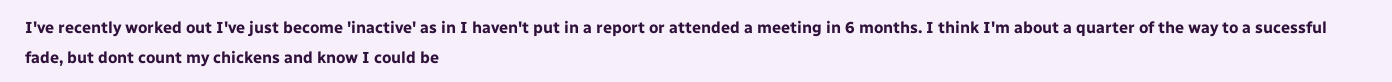I've recently worked out I've just become 'inactive' as in I haven't put in a report or attended a meeting in 6 months. I think I'm about a quarter of the way to a sucessful fade, but dont count my chickens and know I could be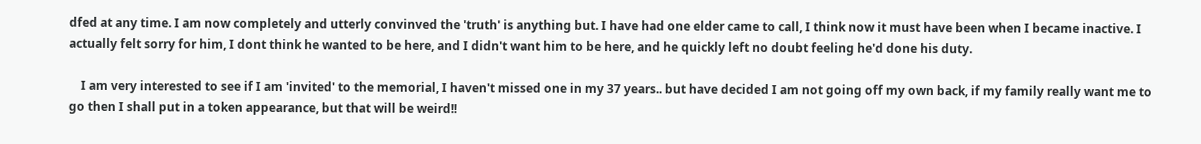dfed at any time. I am now completely and utterly convinved the 'truth' is anything but. I have had one elder came to call, I think now it must have been when I became inactive. I actually felt sorry for him, I dont think he wanted to be here, and I didn't want him to be here, and he quickly left no doubt feeling he'd done his duty.

    I am very interested to see if I am 'invited' to the memorial, I haven't missed one in my 37 years.. but have decided I am not going off my own back, if my family really want me to go then I shall put in a token appearance, but that will be weird!!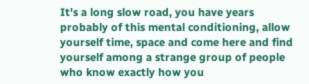It's a long slow road, you have years probably of this mental conditioning, allow yourself time, space and come here and find yourself among a strange group of people who know exactly how you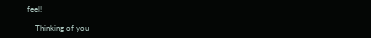feel!

    Thinking of you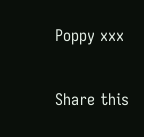Poppy xxx

Share this